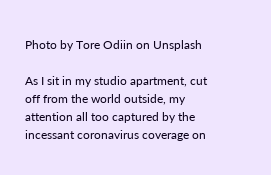Photo by Tore Odiin on Unsplash

As I sit in my studio apartment, cut off from the world outside, my attention all too captured by the incessant coronavirus coverage on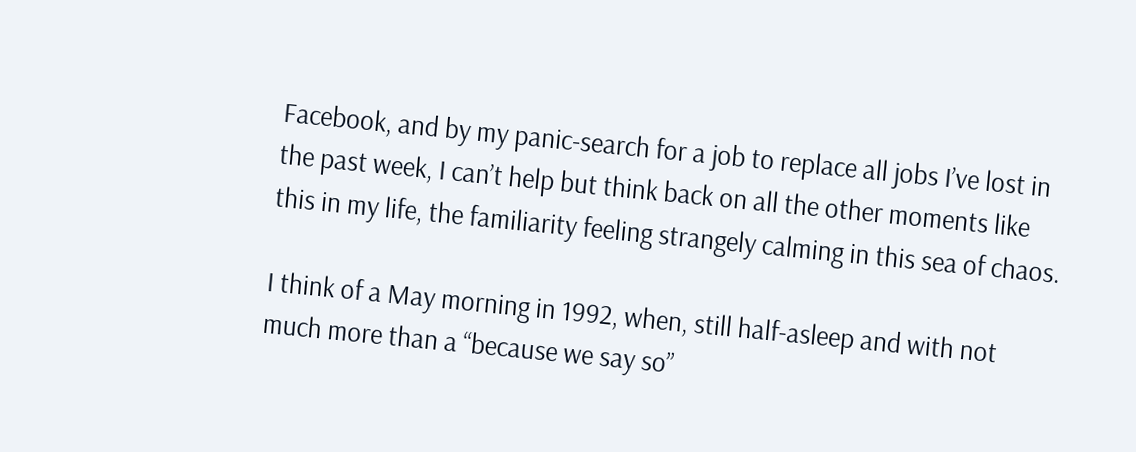Facebook, and by my panic-search for a job to replace all jobs I’ve lost in the past week, I can’t help but think back on all the other moments like this in my life, the familiarity feeling strangely calming in this sea of chaos.

I think of a May morning in 1992, when, still half-asleep and with not much more than a “because we say so”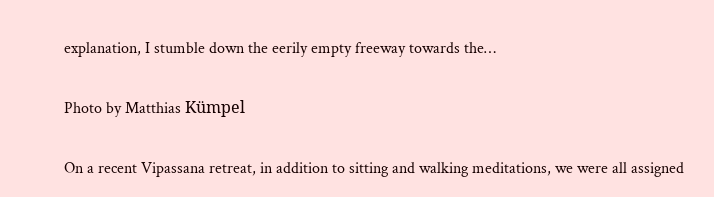explanation, I stumble down the eerily empty freeway towards the…

Photo by Matthias Kümpel

On a recent Vipassana retreat, in addition to sitting and walking meditations, we were all assigned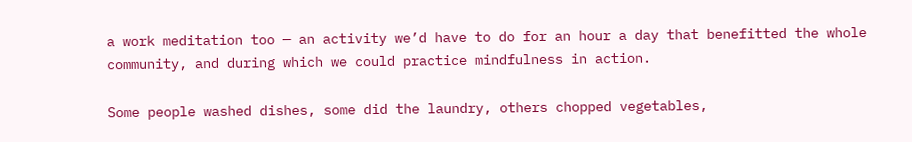a work meditation too — an activity we’d have to do for an hour a day that benefitted the whole community, and during which we could practice mindfulness in action.

Some people washed dishes, some did the laundry, others chopped vegetables,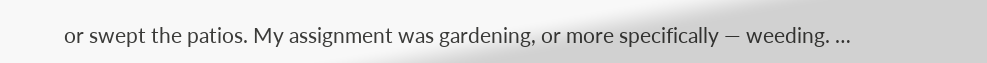or swept the patios. My assignment was gardening, or more specifically — weeding. …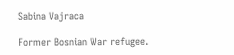Sabina Vajraca

Former Bosnian War refugee.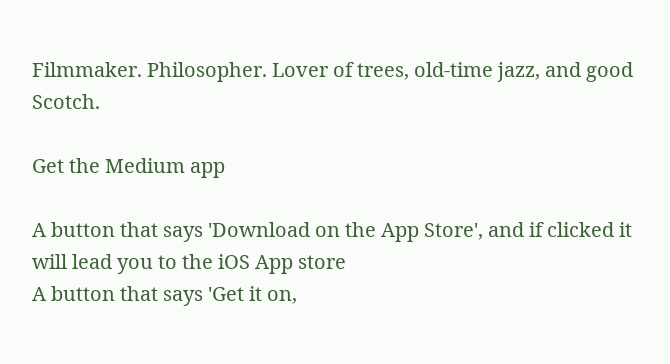Filmmaker. Philosopher. Lover of trees, old-time jazz, and good Scotch.

Get the Medium app

A button that says 'Download on the App Store', and if clicked it will lead you to the iOS App store
A button that says 'Get it on,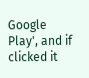Google Play', and if clicked it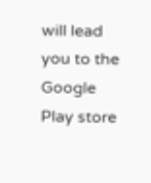will lead you to the Google Play store